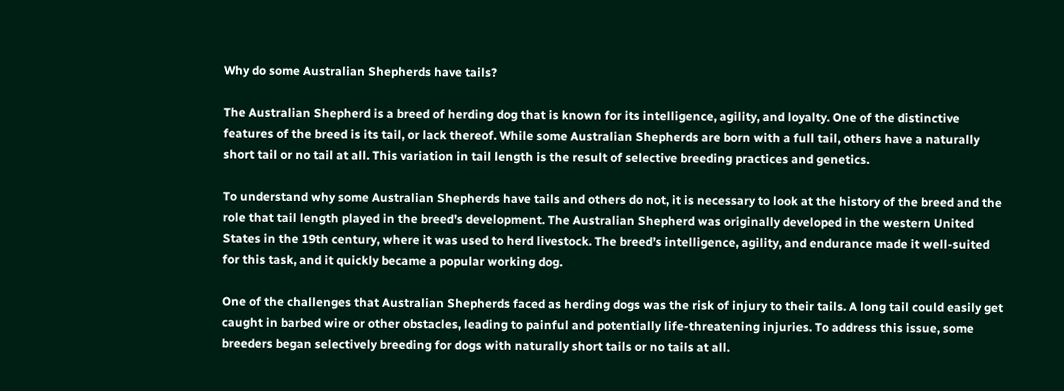Why do some Australian Shepherds have tails?

The Australian Shepherd is a breed of herding dog that is known for its intelligence, agility, and loyalty. One of the distinctive features of the breed is its tail, or lack thereof. While some Australian Shepherds are born with a full tail, others have a naturally short tail or no tail at all. This variation in tail length is the result of selective breeding practices and genetics.

To understand why some Australian Shepherds have tails and others do not, it is necessary to look at the history of the breed and the role that tail length played in the breed’s development. The Australian Shepherd was originally developed in the western United States in the 19th century, where it was used to herd livestock. The breed’s intelligence, agility, and endurance made it well-suited for this task, and it quickly became a popular working dog.

One of the challenges that Australian Shepherds faced as herding dogs was the risk of injury to their tails. A long tail could easily get caught in barbed wire or other obstacles, leading to painful and potentially life-threatening injuries. To address this issue, some breeders began selectively breeding for dogs with naturally short tails or no tails at all.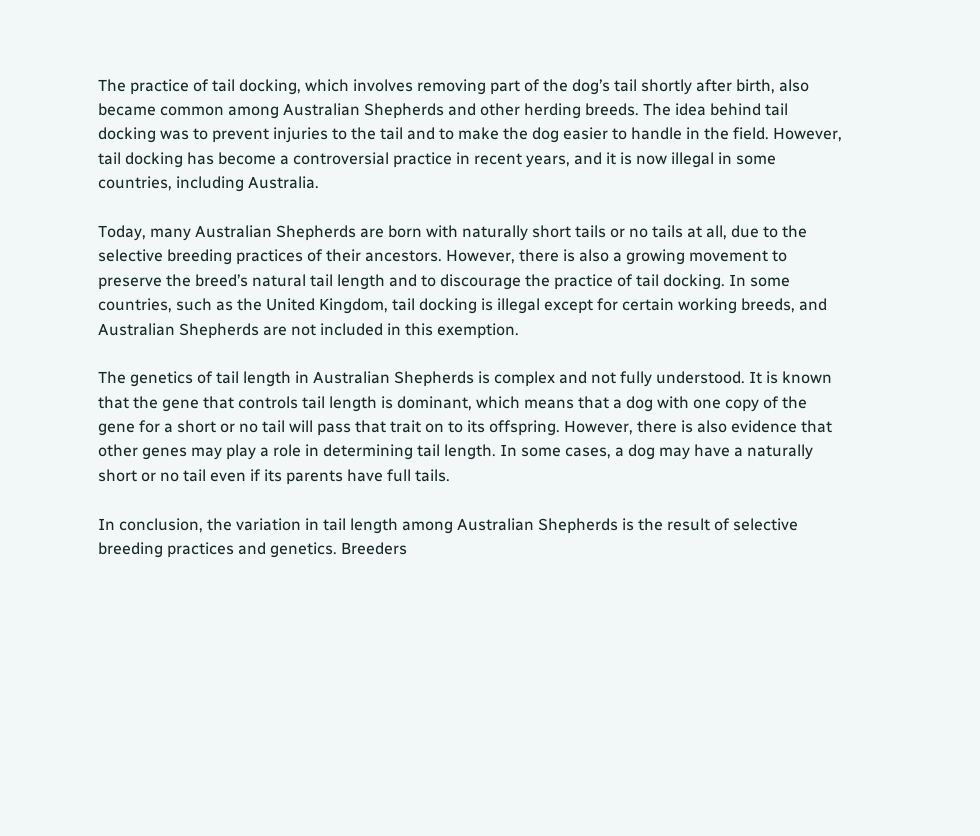The practice of tail docking, which involves removing part of the dog’s tail shortly after birth, also became common among Australian Shepherds and other herding breeds. The idea behind tail docking was to prevent injuries to the tail and to make the dog easier to handle in the field. However, tail docking has become a controversial practice in recent years, and it is now illegal in some countries, including Australia.

Today, many Australian Shepherds are born with naturally short tails or no tails at all, due to the selective breeding practices of their ancestors. However, there is also a growing movement to preserve the breed’s natural tail length and to discourage the practice of tail docking. In some countries, such as the United Kingdom, tail docking is illegal except for certain working breeds, and Australian Shepherds are not included in this exemption.

The genetics of tail length in Australian Shepherds is complex and not fully understood. It is known that the gene that controls tail length is dominant, which means that a dog with one copy of the gene for a short or no tail will pass that trait on to its offspring. However, there is also evidence that other genes may play a role in determining tail length. In some cases, a dog may have a naturally short or no tail even if its parents have full tails.

In conclusion, the variation in tail length among Australian Shepherds is the result of selective breeding practices and genetics. Breeders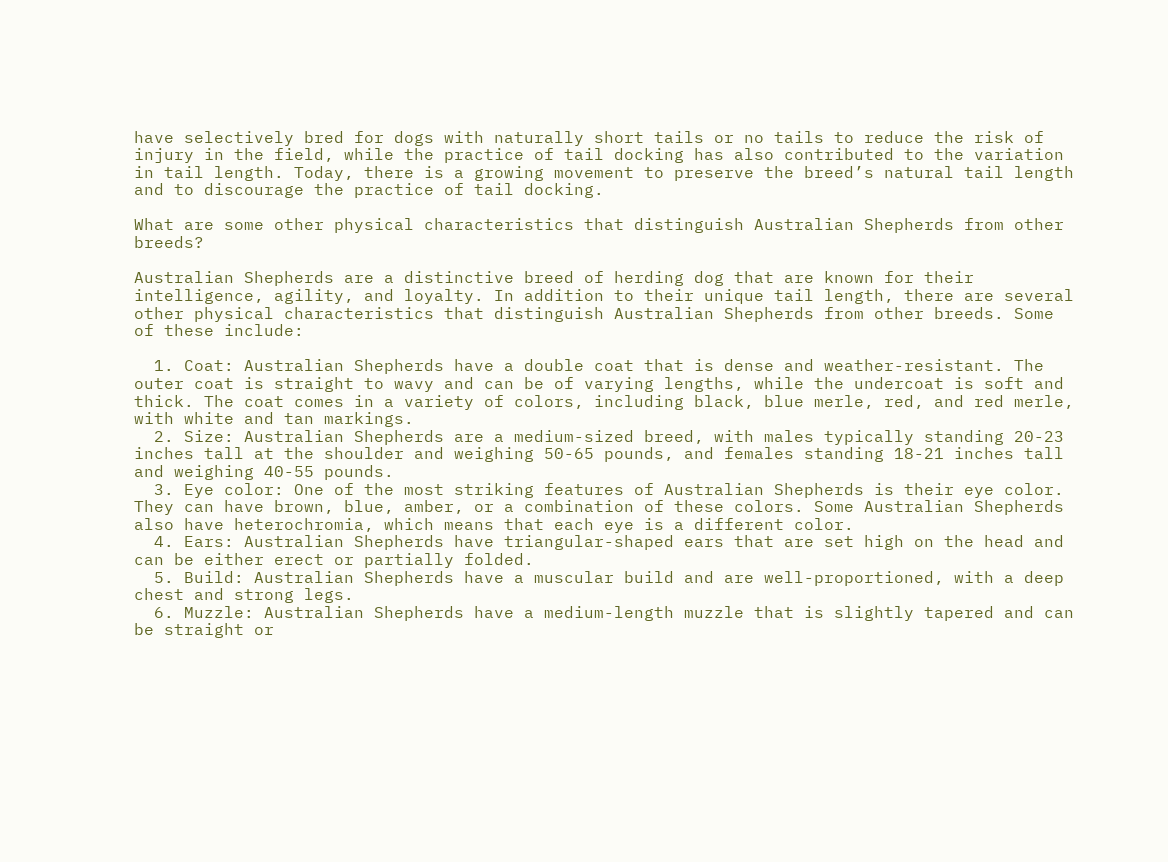have selectively bred for dogs with naturally short tails or no tails to reduce the risk of injury in the field, while the practice of tail docking has also contributed to the variation in tail length. Today, there is a growing movement to preserve the breed’s natural tail length and to discourage the practice of tail docking.

What are some other physical characteristics that distinguish Australian Shepherds from other breeds?

Australian Shepherds are a distinctive breed of herding dog that are known for their intelligence, agility, and loyalty. In addition to their unique tail length, there are several other physical characteristics that distinguish Australian Shepherds from other breeds. Some of these include:

  1. Coat: Australian Shepherds have a double coat that is dense and weather-resistant. The outer coat is straight to wavy and can be of varying lengths, while the undercoat is soft and thick. The coat comes in a variety of colors, including black, blue merle, red, and red merle, with white and tan markings.
  2. Size: Australian Shepherds are a medium-sized breed, with males typically standing 20-23 inches tall at the shoulder and weighing 50-65 pounds, and females standing 18-21 inches tall and weighing 40-55 pounds.
  3. Eye color: One of the most striking features of Australian Shepherds is their eye color. They can have brown, blue, amber, or a combination of these colors. Some Australian Shepherds also have heterochromia, which means that each eye is a different color.
  4. Ears: Australian Shepherds have triangular-shaped ears that are set high on the head and can be either erect or partially folded.
  5. Build: Australian Shepherds have a muscular build and are well-proportioned, with a deep chest and strong legs.
  6. Muzzle: Australian Shepherds have a medium-length muzzle that is slightly tapered and can be straight or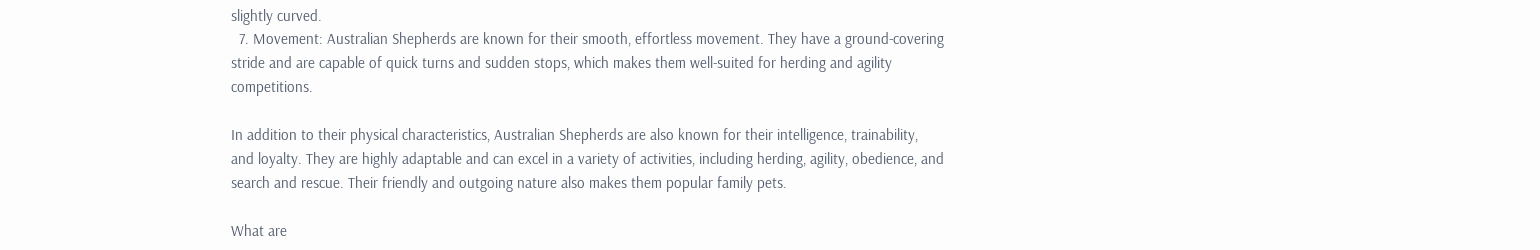slightly curved.
  7. Movement: Australian Shepherds are known for their smooth, effortless movement. They have a ground-covering stride and are capable of quick turns and sudden stops, which makes them well-suited for herding and agility competitions.

In addition to their physical characteristics, Australian Shepherds are also known for their intelligence, trainability, and loyalty. They are highly adaptable and can excel in a variety of activities, including herding, agility, obedience, and search and rescue. Their friendly and outgoing nature also makes them popular family pets.

What are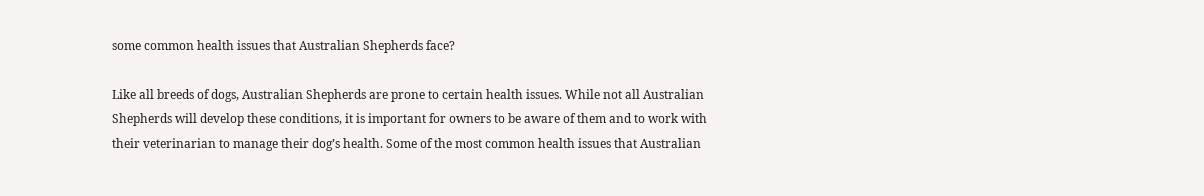some common health issues that Australian Shepherds face?

Like all breeds of dogs, Australian Shepherds are prone to certain health issues. While not all Australian Shepherds will develop these conditions, it is important for owners to be aware of them and to work with their veterinarian to manage their dog’s health. Some of the most common health issues that Australian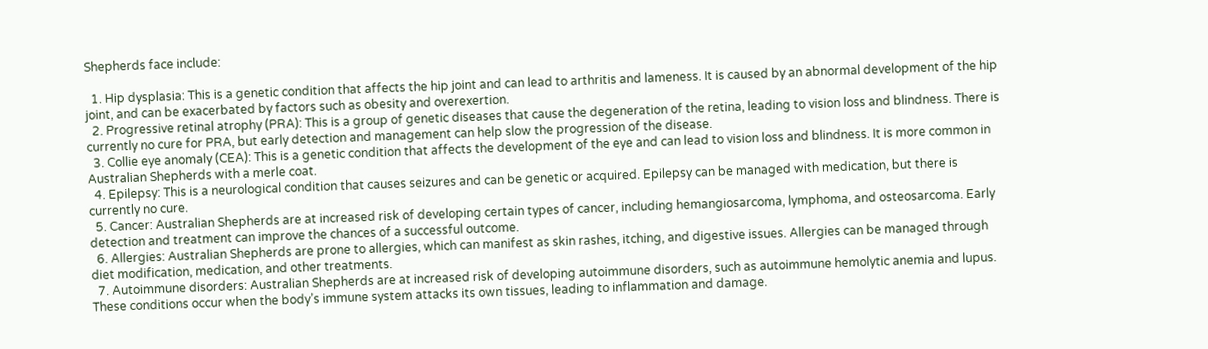Shepherds face include:

  1. Hip dysplasia: This is a genetic condition that affects the hip joint and can lead to arthritis and lameness. It is caused by an abnormal development of the hip joint, and can be exacerbated by factors such as obesity and overexertion.
  2. Progressive retinal atrophy (PRA): This is a group of genetic diseases that cause the degeneration of the retina, leading to vision loss and blindness. There is currently no cure for PRA, but early detection and management can help slow the progression of the disease.
  3. Collie eye anomaly (CEA): This is a genetic condition that affects the development of the eye and can lead to vision loss and blindness. It is more common in Australian Shepherds with a merle coat.
  4. Epilepsy: This is a neurological condition that causes seizures and can be genetic or acquired. Epilepsy can be managed with medication, but there is currently no cure.
  5. Cancer: Australian Shepherds are at increased risk of developing certain types of cancer, including hemangiosarcoma, lymphoma, and osteosarcoma. Early detection and treatment can improve the chances of a successful outcome.
  6. Allergies: Australian Shepherds are prone to allergies, which can manifest as skin rashes, itching, and digestive issues. Allergies can be managed through diet modification, medication, and other treatments.
  7. Autoimmune disorders: Australian Shepherds are at increased risk of developing autoimmune disorders, such as autoimmune hemolytic anemia and lupus. These conditions occur when the body’s immune system attacks its own tissues, leading to inflammation and damage.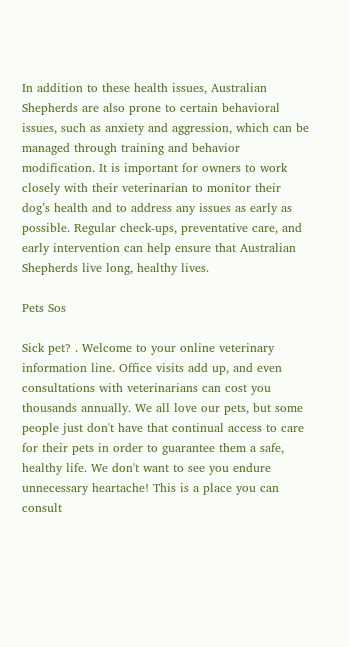In addition to these health issues, Australian Shepherds are also prone to certain behavioral issues, such as anxiety and aggression, which can be managed through training and behavior modification. It is important for owners to work closely with their veterinarian to monitor their dog’s health and to address any issues as early as possible. Regular check-ups, preventative care, and early intervention can help ensure that Australian Shepherds live long, healthy lives.

Pets Sos

Sick pet? . Welcome to your online veterinary information line. Office visits add up, and even consultations with veterinarians can cost you thousands annually. We all love our pets, but some people just don't have that continual access to care for their pets in order to guarantee them a safe, healthy life. We don't want to see you endure unnecessary heartache! This is a place you can consult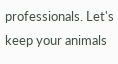professionals. Let's keep your animals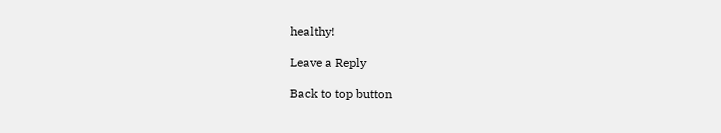healthy!

Leave a Reply

Back to top button